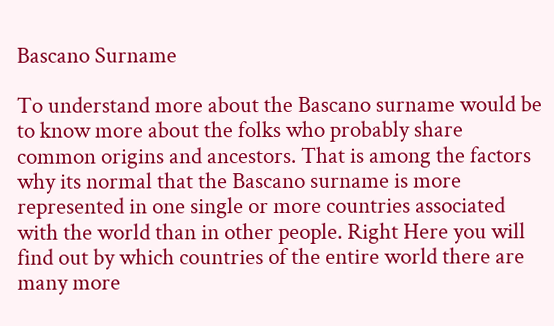Bascano Surname

To understand more about the Bascano surname would be to know more about the folks who probably share common origins and ancestors. That is among the factors why its normal that the Bascano surname is more represented in one single or more countries associated with the world than in other people. Right Here you will find out by which countries of the entire world there are many more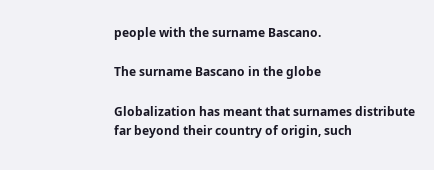people with the surname Bascano.

The surname Bascano in the globe

Globalization has meant that surnames distribute far beyond their country of origin, such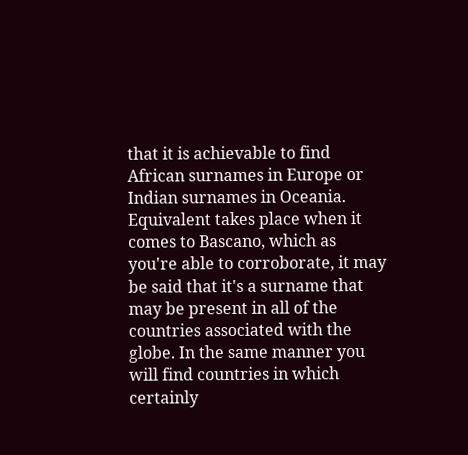that it is achievable to find African surnames in Europe or Indian surnames in Oceania. Equivalent takes place when it comes to Bascano, which as you're able to corroborate, it may be said that it's a surname that may be present in all of the countries associated with the globe. In the same manner you will find countries in which certainly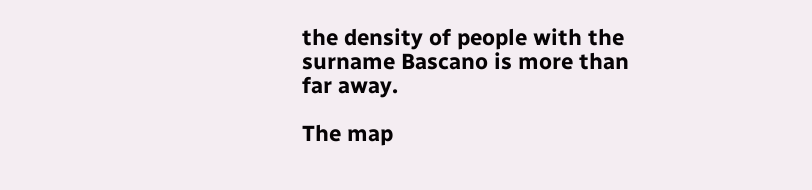the density of people with the surname Bascano is more than far away.

The map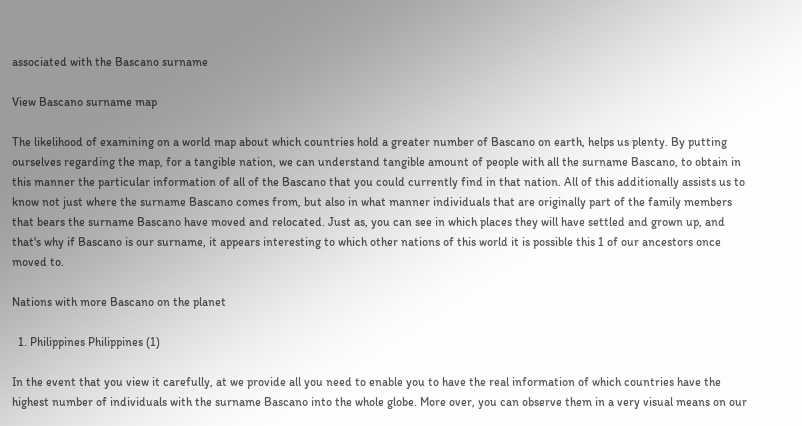associated with the Bascano surname

View Bascano surname map

The likelihood of examining on a world map about which countries hold a greater number of Bascano on earth, helps us plenty. By putting ourselves regarding the map, for a tangible nation, we can understand tangible amount of people with all the surname Bascano, to obtain in this manner the particular information of all of the Bascano that you could currently find in that nation. All of this additionally assists us to know not just where the surname Bascano comes from, but also in what manner individuals that are originally part of the family members that bears the surname Bascano have moved and relocated. Just as, you can see in which places they will have settled and grown up, and that's why if Bascano is our surname, it appears interesting to which other nations of this world it is possible this 1 of our ancestors once moved to.

Nations with more Bascano on the planet

  1. Philippines Philippines (1)

In the event that you view it carefully, at we provide all you need to enable you to have the real information of which countries have the highest number of individuals with the surname Bascano into the whole globe. More over, you can observe them in a very visual means on our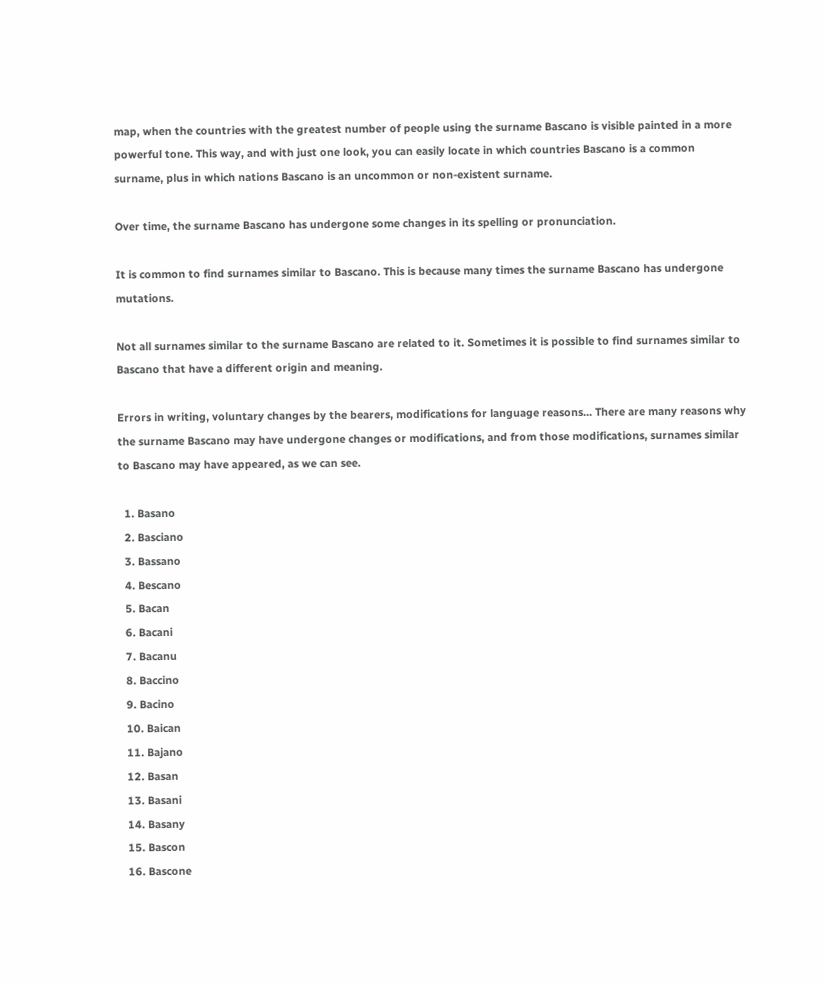map, when the countries with the greatest number of people using the surname Bascano is visible painted in a more powerful tone. This way, and with just one look, you can easily locate in which countries Bascano is a common surname, plus in which nations Bascano is an uncommon or non-existent surname.

Over time, the surname Bascano has undergone some changes in its spelling or pronunciation.

It is common to find surnames similar to Bascano. This is because many times the surname Bascano has undergone mutations.

Not all surnames similar to the surname Bascano are related to it. Sometimes it is possible to find surnames similar to Bascano that have a different origin and meaning.

Errors in writing, voluntary changes by the bearers, modifications for language reasons... There are many reasons why the surname Bascano may have undergone changes or modifications, and from those modifications, surnames similar to Bascano may have appeared, as we can see.

  1. Basano
  2. Basciano
  3. Bassano
  4. Bescano
  5. Bacan
  6. Bacani
  7. Bacanu
  8. Baccino
  9. Bacino
  10. Baican
  11. Bajano
  12. Basan
  13. Basani
  14. Basany
  15. Bascon
  16. Bascone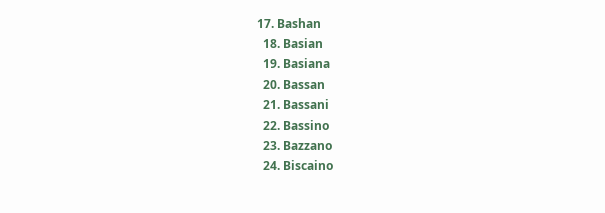17. Bashan
  18. Basian
  19. Basiana
  20. Bassan
  21. Bassani
  22. Bassino
  23. Bazzano
  24. Biscaino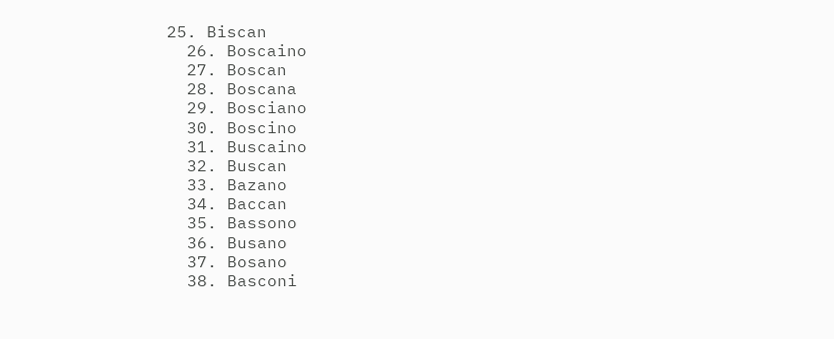25. Biscan
  26. Boscaino
  27. Boscan
  28. Boscana
  29. Bosciano
  30. Boscino
  31. Buscaino
  32. Buscan
  33. Bazano
  34. Baccan
  35. Bassono
  36. Busano
  37. Bosano
  38. Basconi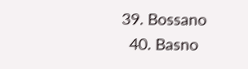39. Bossano
  40. Basno